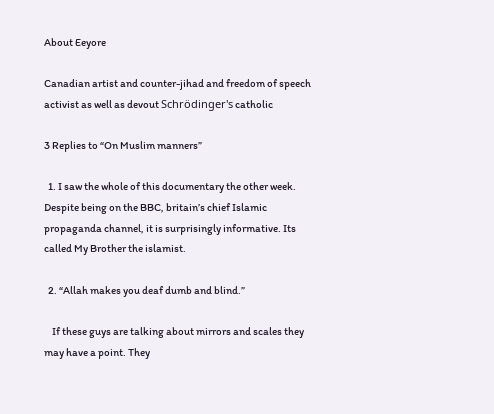About Eeyore

Canadian artist and counter-jihad and freedom of speech activist as well as devout Schrödinger's catholic

3 Replies to “On Muslim manners”

  1. I saw the whole of this documentary the other week. Despite being on the BBC, britain’s chief Islamic propaganda channel, it is surprisingly informative. Its called My Brother the islamist.

  2. “Allah makes you deaf dumb and blind.”

    If these guys are talking about mirrors and scales they may have a point. They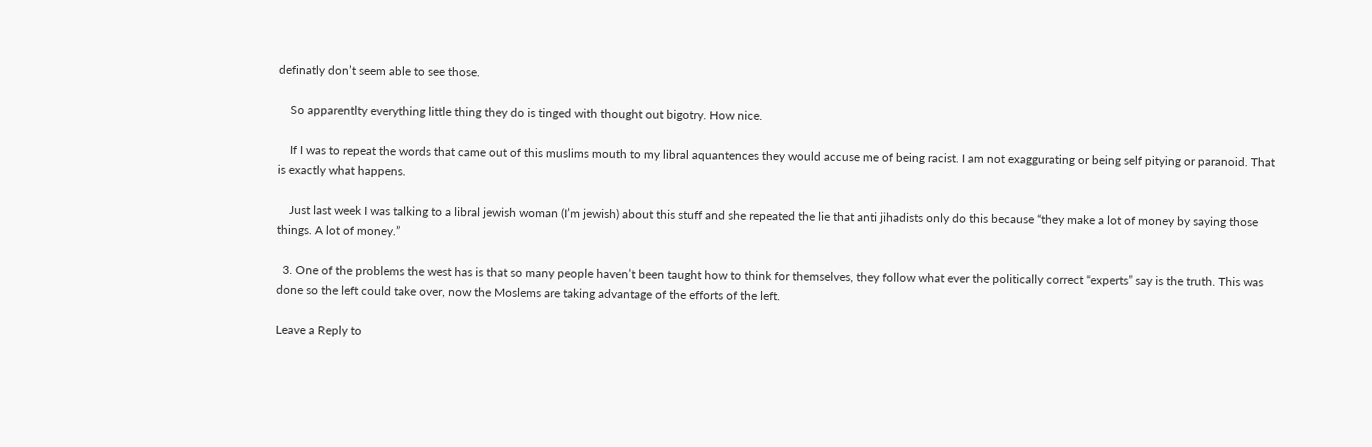definatly don’t seem able to see those.

    So apparentlty everything little thing they do is tinged with thought out bigotry. How nice.

    If I was to repeat the words that came out of this muslims mouth to my libral aquantences they would accuse me of being racist. I am not exaggurating or being self pitying or paranoid. That is exactly what happens.

    Just last week I was talking to a libral jewish woman (I’m jewish) about this stuff and she repeated the lie that anti jihadists only do this because “they make a lot of money by saying those things. A lot of money.”

  3. One of the problems the west has is that so many people haven’t been taught how to think for themselves, they follow what ever the politically correct “experts” say is the truth. This was done so the left could take over, now the Moslems are taking advantage of the efforts of the left.

Leave a Reply to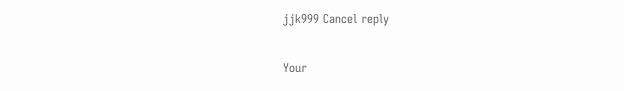jjk999 Cancel reply

Your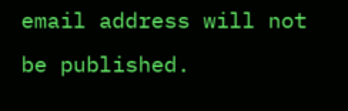email address will not be published.